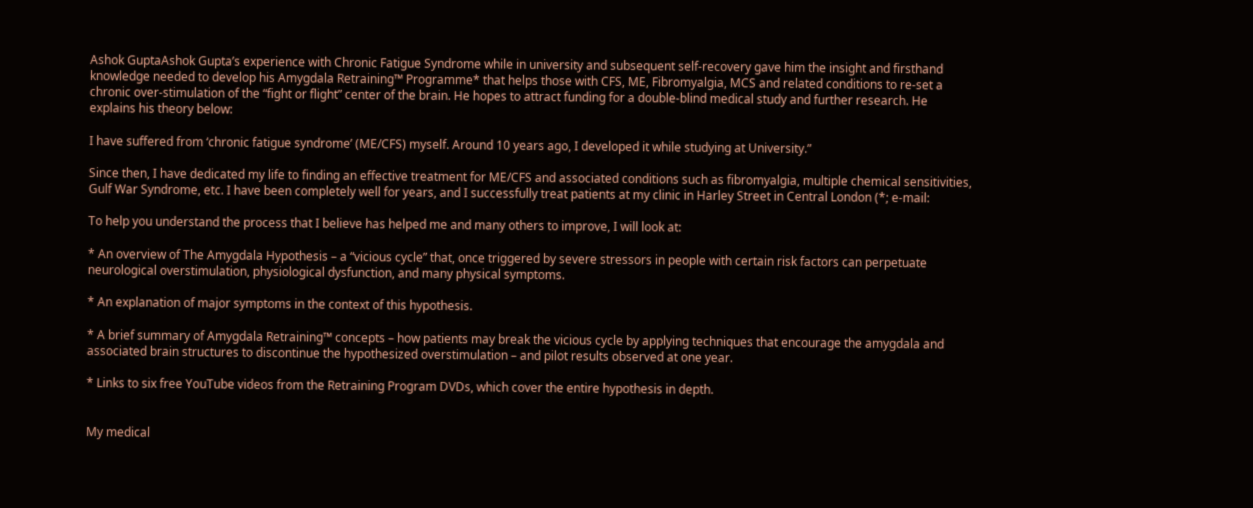Ashok GuptaAshok Gupta’s experience with Chronic Fatigue Syndrome while in university and subsequent self-recovery gave him the insight and firsthand knowledge needed to develop his Amygdala Retraining™ Programme* that helps those with CFS, ME, Fibromyalgia, MCS and related conditions to re-set a chronic over-stimulation of the “fight or flight” center of the brain. He hopes to attract funding for a double-blind medical study and further research. He explains his theory below:

I have suffered from ‘chronic fatigue syndrome’ (ME/CFS) myself. Around 10 years ago, I developed it while studying at University.”

Since then, I have dedicated my life to finding an effective treatment for ME/CFS and associated conditions such as fibromyalgia, multiple chemical sensitivities, Gulf War Syndrome, etc. I have been completely well for years, and I successfully treat patients at my clinic in Harley Street in Central London (*; e-mail:

To help you understand the process that I believe has helped me and many others to improve, I will look at:

* An overview of The Amygdala Hypothesis – a “vicious cycle” that, once triggered by severe stressors in people with certain risk factors can perpetuate neurological overstimulation, physiological dysfunction, and many physical symptoms.

* An explanation of major symptoms in the context of this hypothesis.

* A brief summary of Amygdala Retraining™ concepts – how patients may break the vicious cycle by applying techniques that encourage the amygdala and associated brain structures to discontinue the hypothesized overstimulation – and pilot results observed at one year.

* Links to six free YouTube videos from the Retraining Program DVDs, which cover the entire hypothesis in depth.


My medical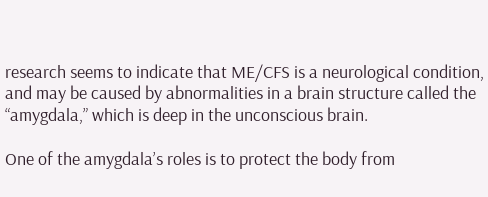research seems to indicate that ME/CFS is a neurological condition, and may be caused by abnormalities in a brain structure called the “amygdala,” which is deep in the unconscious brain.

One of the amygdala’s roles is to protect the body from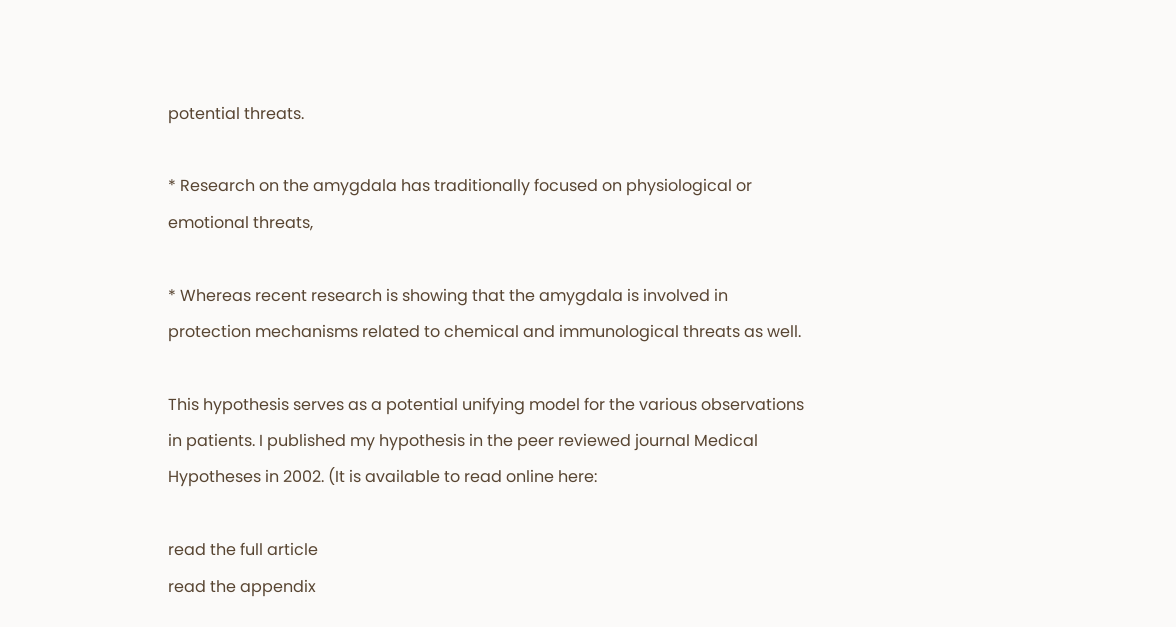potential threats.

* Research on the amygdala has traditionally focused on physiological or emotional threats,

* Whereas recent research is showing that the amygdala is involved in protection mechanisms related to chemical and immunological threats as well.

This hypothesis serves as a potential unifying model for the various observations in patients. I published my hypothesis in the peer reviewed journal Medical Hypotheses in 2002. (It is available to read online here:

read the full article
read the appendix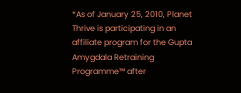*As of January 25, 2010, Planet Thrive is participating in an affiliate program for the Gupta Amygdala Retraining Programme™ after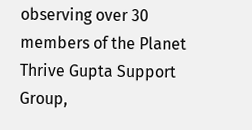observing over 30 members of the Planet Thrive Gupta Support Group,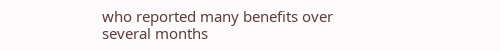who reported many benefits over several months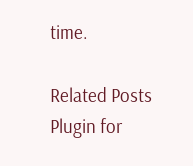time.

Related Posts Plugin for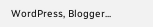WordPress, Blogger...